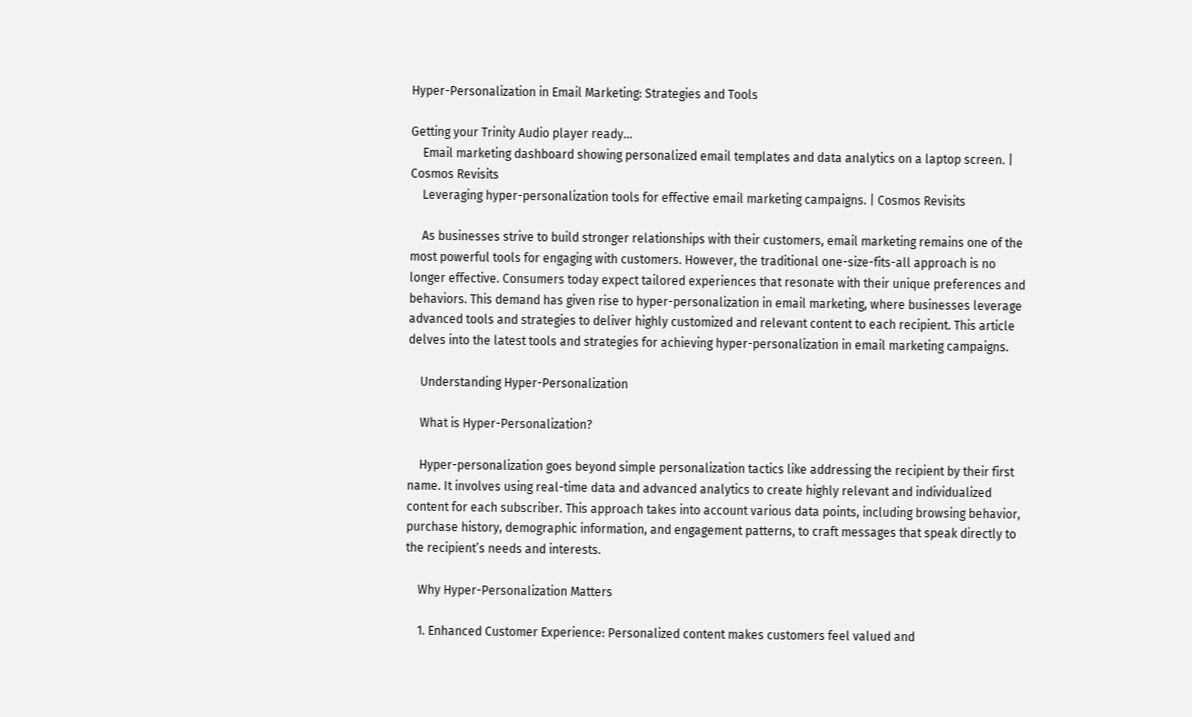Hyper-Personalization in Email Marketing: Strategies and Tools

Getting your Trinity Audio player ready...
    Email marketing dashboard showing personalized email templates and data analytics on a laptop screen. | Cosmos Revisits
    Leveraging hyper-personalization tools for effective email marketing campaigns. | Cosmos Revisits

    As businesses strive to build stronger relationships with their customers, email marketing remains one of the most powerful tools for engaging with customers. However, the traditional one-size-fits-all approach is no longer effective. Consumers today expect tailored experiences that resonate with their unique preferences and behaviors. This demand has given rise to hyper-personalization in email marketing, where businesses leverage advanced tools and strategies to deliver highly customized and relevant content to each recipient. This article delves into the latest tools and strategies for achieving hyper-personalization in email marketing campaigns.

    Understanding Hyper-Personalization

    What is Hyper-Personalization?

    Hyper-personalization goes beyond simple personalization tactics like addressing the recipient by their first name. It involves using real-time data and advanced analytics to create highly relevant and individualized content for each subscriber. This approach takes into account various data points, including browsing behavior, purchase history, demographic information, and engagement patterns, to craft messages that speak directly to the recipient’s needs and interests.

    Why Hyper-Personalization Matters

    1. Enhanced Customer Experience: Personalized content makes customers feel valued and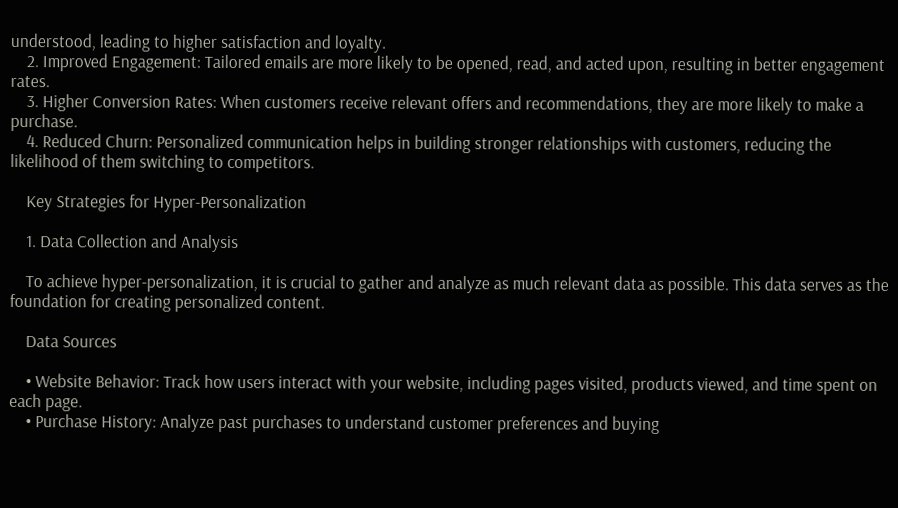understood, leading to higher satisfaction and loyalty.
    2. Improved Engagement: Tailored emails are more likely to be opened, read, and acted upon, resulting in better engagement rates.
    3. Higher Conversion Rates: When customers receive relevant offers and recommendations, they are more likely to make a purchase.
    4. Reduced Churn: Personalized communication helps in building stronger relationships with customers, reducing the likelihood of them switching to competitors.

    Key Strategies for Hyper-Personalization

    1. Data Collection and Analysis

    To achieve hyper-personalization, it is crucial to gather and analyze as much relevant data as possible. This data serves as the foundation for creating personalized content.

    Data Sources

    • Website Behavior: Track how users interact with your website, including pages visited, products viewed, and time spent on each page.
    • Purchase History: Analyze past purchases to understand customer preferences and buying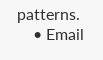patterns.
    • Email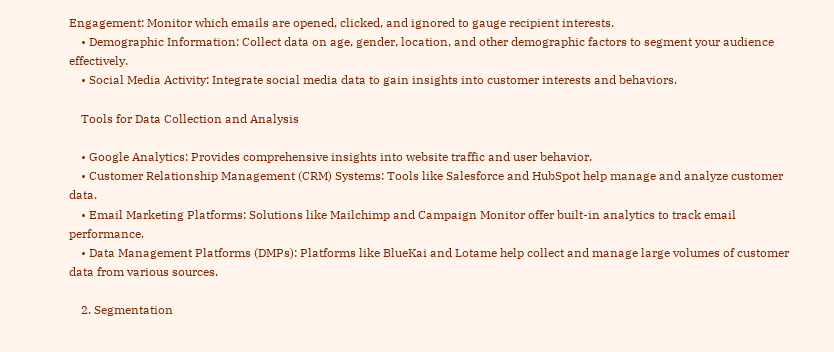Engagement: Monitor which emails are opened, clicked, and ignored to gauge recipient interests.
    • Demographic Information: Collect data on age, gender, location, and other demographic factors to segment your audience effectively.
    • Social Media Activity: Integrate social media data to gain insights into customer interests and behaviors.

    Tools for Data Collection and Analysis

    • Google Analytics: Provides comprehensive insights into website traffic and user behavior.
    • Customer Relationship Management (CRM) Systems: Tools like Salesforce and HubSpot help manage and analyze customer data.
    • Email Marketing Platforms: Solutions like Mailchimp and Campaign Monitor offer built-in analytics to track email performance.
    • Data Management Platforms (DMPs): Platforms like BlueKai and Lotame help collect and manage large volumes of customer data from various sources.

    2. Segmentation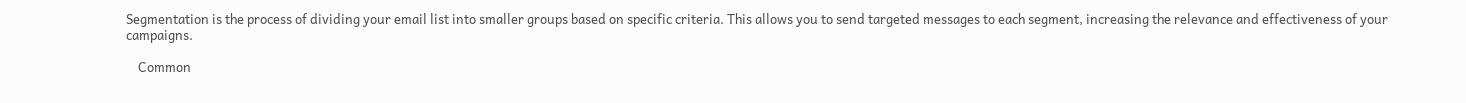Segmentation is the process of dividing your email list into smaller groups based on specific criteria. This allows you to send targeted messages to each segment, increasing the relevance and effectiveness of your campaigns.

    Common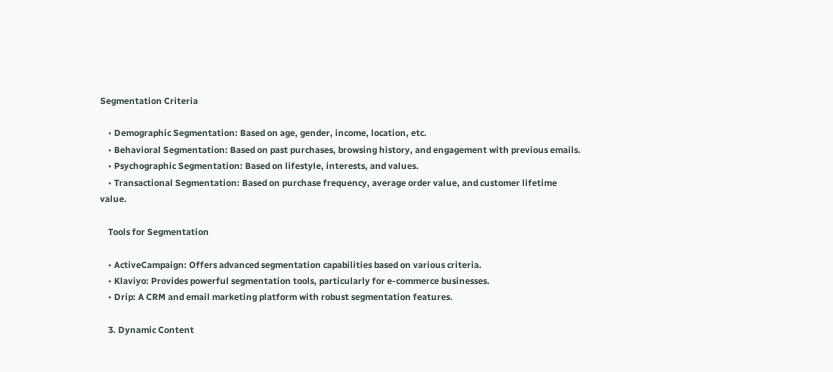Segmentation Criteria

    • Demographic Segmentation: Based on age, gender, income, location, etc.
    • Behavioral Segmentation: Based on past purchases, browsing history, and engagement with previous emails.
    • Psychographic Segmentation: Based on lifestyle, interests, and values.
    • Transactional Segmentation: Based on purchase frequency, average order value, and customer lifetime value.

    Tools for Segmentation

    • ActiveCampaign: Offers advanced segmentation capabilities based on various criteria.
    • Klaviyo: Provides powerful segmentation tools, particularly for e-commerce businesses.
    • Drip: A CRM and email marketing platform with robust segmentation features.

    3. Dynamic Content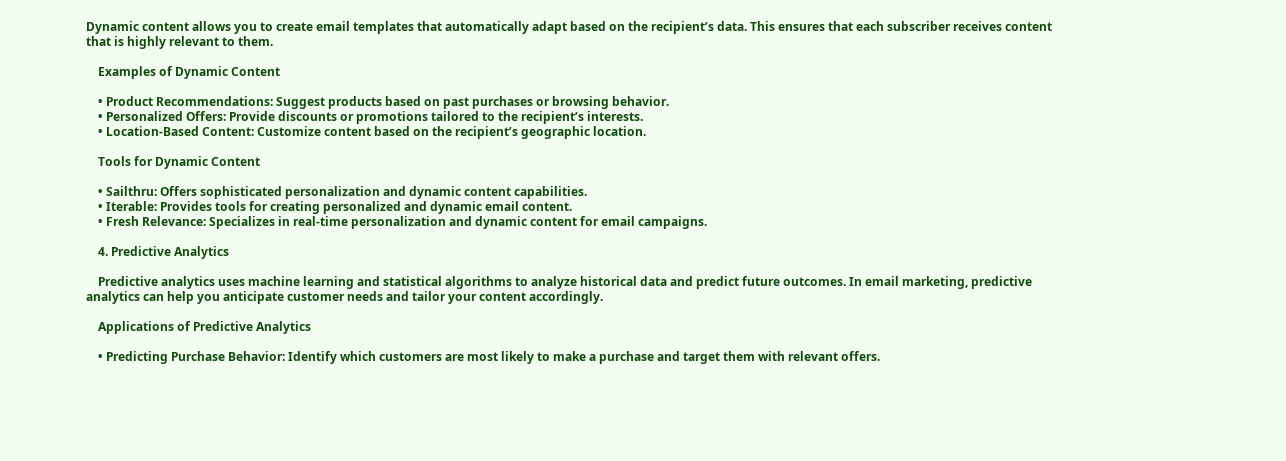Dynamic content allows you to create email templates that automatically adapt based on the recipient’s data. This ensures that each subscriber receives content that is highly relevant to them.

    Examples of Dynamic Content

    • Product Recommendations: Suggest products based on past purchases or browsing behavior.
    • Personalized Offers: Provide discounts or promotions tailored to the recipient’s interests.
    • Location-Based Content: Customize content based on the recipient’s geographic location.

    Tools for Dynamic Content

    • Sailthru: Offers sophisticated personalization and dynamic content capabilities.
    • Iterable: Provides tools for creating personalized and dynamic email content.
    • Fresh Relevance: Specializes in real-time personalization and dynamic content for email campaigns.

    4. Predictive Analytics

    Predictive analytics uses machine learning and statistical algorithms to analyze historical data and predict future outcomes. In email marketing, predictive analytics can help you anticipate customer needs and tailor your content accordingly.

    Applications of Predictive Analytics

    • Predicting Purchase Behavior: Identify which customers are most likely to make a purchase and target them with relevant offers.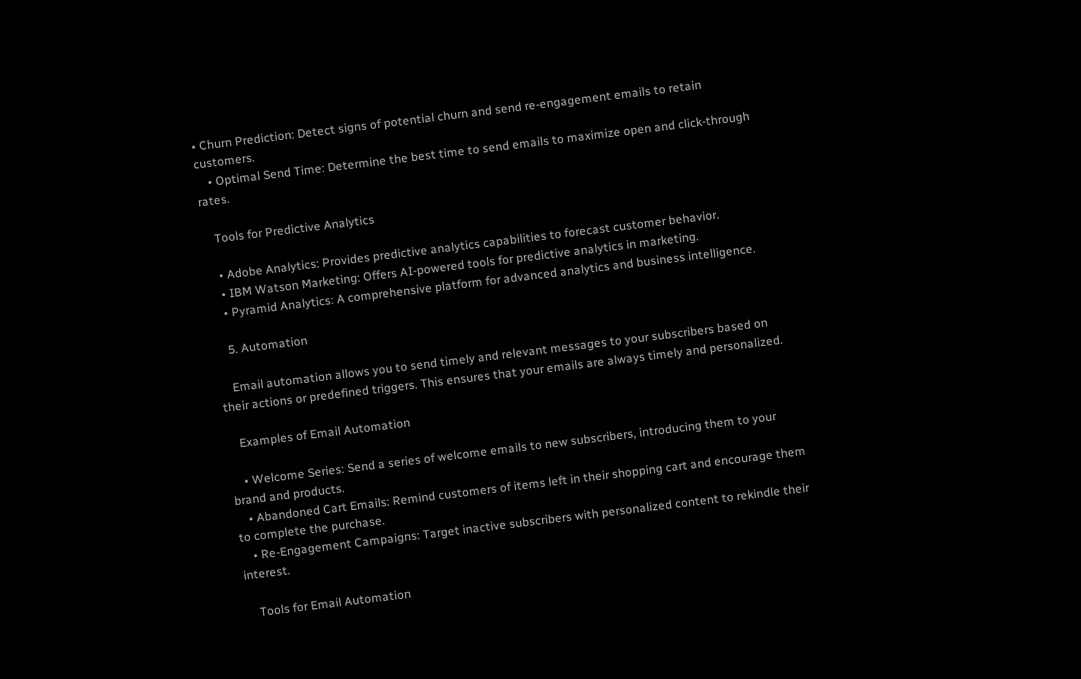• Churn Prediction: Detect signs of potential churn and send re-engagement emails to retain customers.
    • Optimal Send Time: Determine the best time to send emails to maximize open and click-through rates.

    Tools for Predictive Analytics

    • Adobe Analytics: Provides predictive analytics capabilities to forecast customer behavior.
    • IBM Watson Marketing: Offers AI-powered tools for predictive analytics in marketing.
    • Pyramid Analytics: A comprehensive platform for advanced analytics and business intelligence.

    5. Automation

    Email automation allows you to send timely and relevant messages to your subscribers based on their actions or predefined triggers. This ensures that your emails are always timely and personalized.

    Examples of Email Automation

    • Welcome Series: Send a series of welcome emails to new subscribers, introducing them to your brand and products.
    • Abandoned Cart Emails: Remind customers of items left in their shopping cart and encourage them to complete the purchase.
    • Re-Engagement Campaigns: Target inactive subscribers with personalized content to rekindle their interest.

    Tools for Email Automation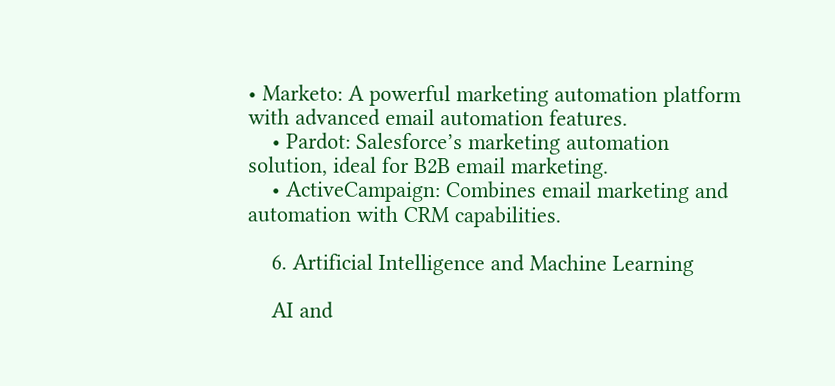• Marketo: A powerful marketing automation platform with advanced email automation features.
    • Pardot: Salesforce’s marketing automation solution, ideal for B2B email marketing.
    • ActiveCampaign: Combines email marketing and automation with CRM capabilities.

    6. Artificial Intelligence and Machine Learning

    AI and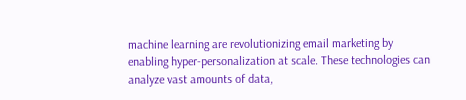machine learning are revolutionizing email marketing by enabling hyper-personalization at scale. These technologies can analyze vast amounts of data,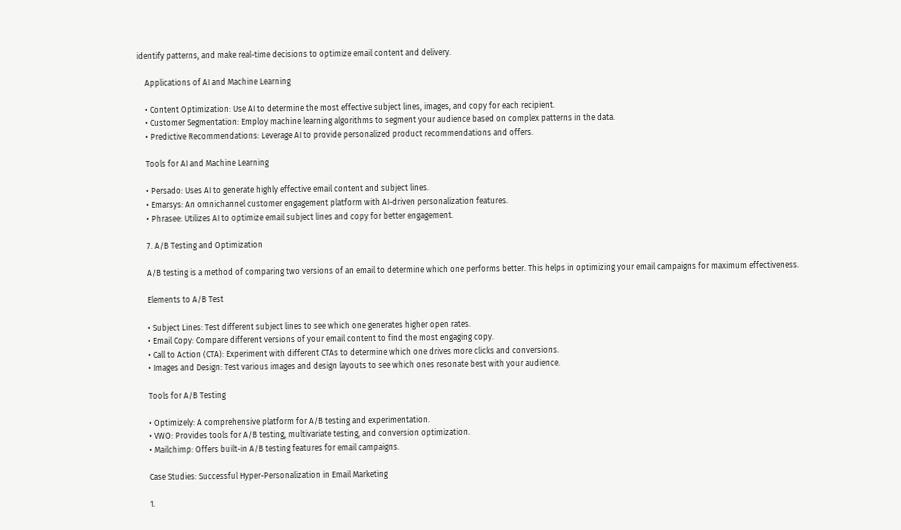identify patterns, and make real-time decisions to optimize email content and delivery.

    Applications of AI and Machine Learning

    • Content Optimization: Use AI to determine the most effective subject lines, images, and copy for each recipient.
    • Customer Segmentation: Employ machine learning algorithms to segment your audience based on complex patterns in the data.
    • Predictive Recommendations: Leverage AI to provide personalized product recommendations and offers.

    Tools for AI and Machine Learning

    • Persado: Uses AI to generate highly effective email content and subject lines.
    • Emarsys: An omnichannel customer engagement platform with AI-driven personalization features.
    • Phrasee: Utilizes AI to optimize email subject lines and copy for better engagement.

    7. A/B Testing and Optimization

    A/B testing is a method of comparing two versions of an email to determine which one performs better. This helps in optimizing your email campaigns for maximum effectiveness.

    Elements to A/B Test

    • Subject Lines: Test different subject lines to see which one generates higher open rates.
    • Email Copy: Compare different versions of your email content to find the most engaging copy.
    • Call to Action (CTA): Experiment with different CTAs to determine which one drives more clicks and conversions.
    • Images and Design: Test various images and design layouts to see which ones resonate best with your audience.

    Tools for A/B Testing

    • Optimizely: A comprehensive platform for A/B testing and experimentation.
    • VWO: Provides tools for A/B testing, multivariate testing, and conversion optimization.
    • Mailchimp: Offers built-in A/B testing features for email campaigns.

    Case Studies: Successful Hyper-Personalization in Email Marketing

    1.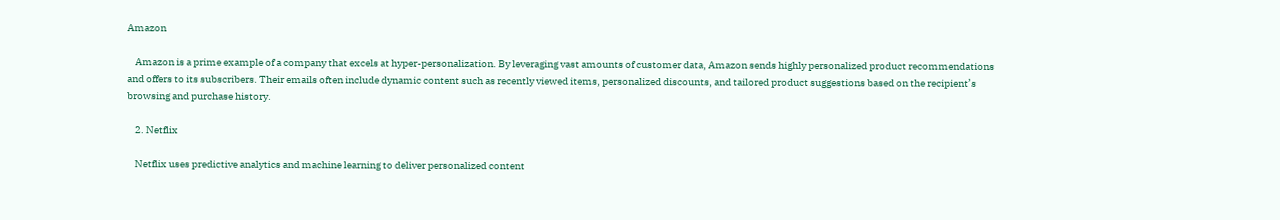Amazon

    Amazon is a prime example of a company that excels at hyper-personalization. By leveraging vast amounts of customer data, Amazon sends highly personalized product recommendations and offers to its subscribers. Their emails often include dynamic content such as recently viewed items, personalized discounts, and tailored product suggestions based on the recipient’s browsing and purchase history.

    2. Netflix

    Netflix uses predictive analytics and machine learning to deliver personalized content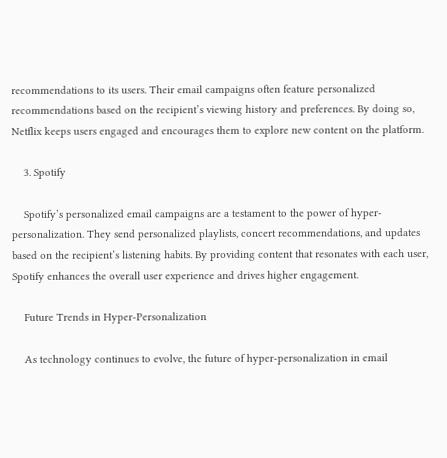recommendations to its users. Their email campaigns often feature personalized recommendations based on the recipient’s viewing history and preferences. By doing so, Netflix keeps users engaged and encourages them to explore new content on the platform.

    3. Spotify

    Spotify’s personalized email campaigns are a testament to the power of hyper-personalization. They send personalized playlists, concert recommendations, and updates based on the recipient’s listening habits. By providing content that resonates with each user, Spotify enhances the overall user experience and drives higher engagement.

    Future Trends in Hyper-Personalization

    As technology continues to evolve, the future of hyper-personalization in email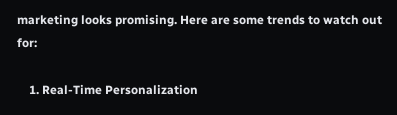marketing looks promising. Here are some trends to watch out for:

    1. Real-Time Personalization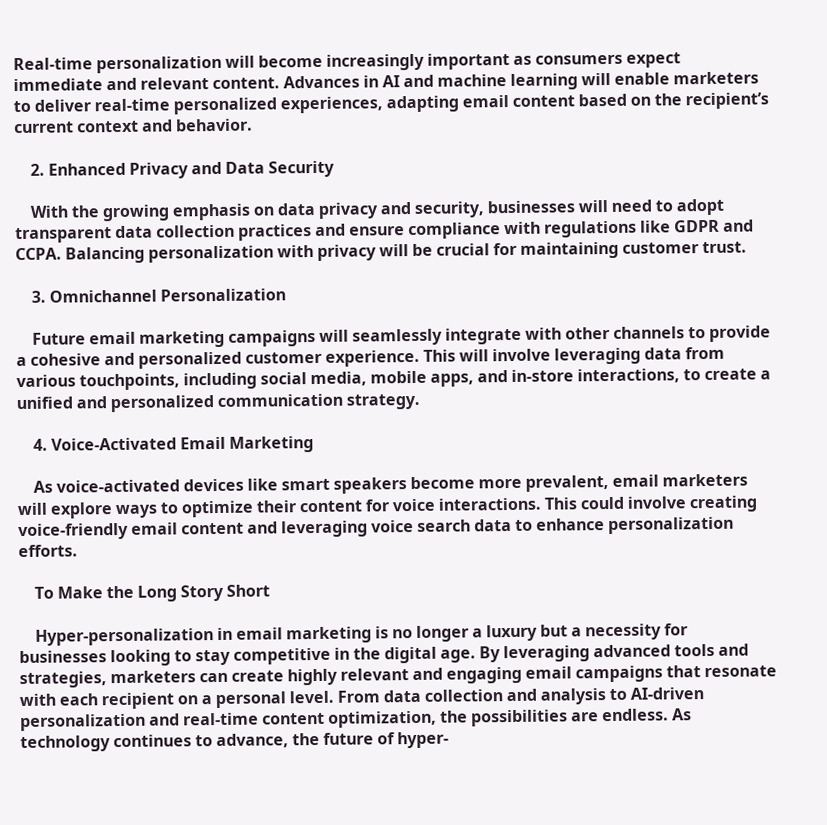Real-time personalization will become increasingly important as consumers expect immediate and relevant content. Advances in AI and machine learning will enable marketers to deliver real-time personalized experiences, adapting email content based on the recipient’s current context and behavior.

    2. Enhanced Privacy and Data Security

    With the growing emphasis on data privacy and security, businesses will need to adopt transparent data collection practices and ensure compliance with regulations like GDPR and CCPA. Balancing personalization with privacy will be crucial for maintaining customer trust.

    3. Omnichannel Personalization

    Future email marketing campaigns will seamlessly integrate with other channels to provide a cohesive and personalized customer experience. This will involve leveraging data from various touchpoints, including social media, mobile apps, and in-store interactions, to create a unified and personalized communication strategy.

    4. Voice-Activated Email Marketing

    As voice-activated devices like smart speakers become more prevalent, email marketers will explore ways to optimize their content for voice interactions. This could involve creating voice-friendly email content and leveraging voice search data to enhance personalization efforts.

    To Make the Long Story Short

    Hyper-personalization in email marketing is no longer a luxury but a necessity for businesses looking to stay competitive in the digital age. By leveraging advanced tools and strategies, marketers can create highly relevant and engaging email campaigns that resonate with each recipient on a personal level. From data collection and analysis to AI-driven personalization and real-time content optimization, the possibilities are endless. As technology continues to advance, the future of hyper-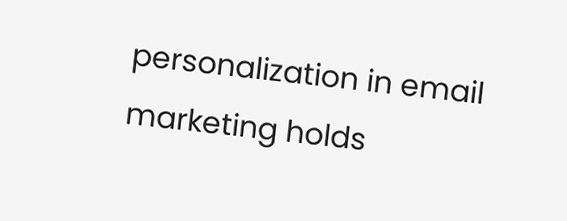personalization in email marketing holds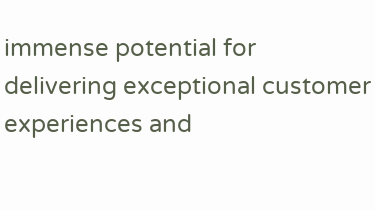immense potential for delivering exceptional customer experiences and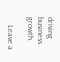driving business growth.

    Leave a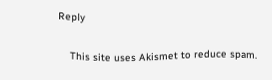Reply

    This site uses Akismet to reduce spam.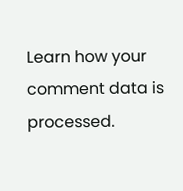Learn how your comment data is processed.